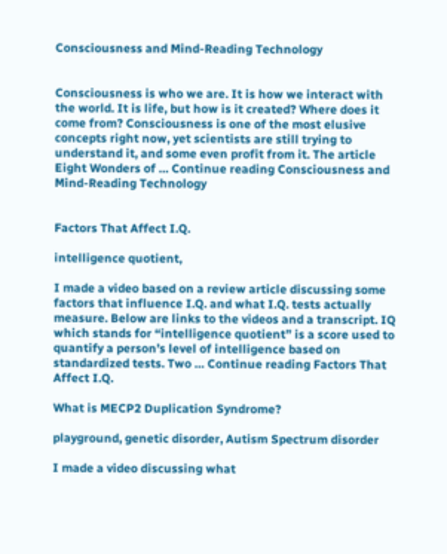Consciousness and Mind-Reading Technology


Consciousness is who we are. It is how we interact with the world. It is life, but how is it created? Where does it come from? Consciousness is one of the most elusive concepts right now, yet scientists are still trying to understand it, and some even profit from it. The article Eight Wonders of … Continue reading Consciousness and Mind-Reading Technology


Factors That Affect I.Q.

intelligence quotient,

I made a video based on a review article discussing some factors that influence I.Q. and what I.Q. tests actually measure. Below are links to the videos and a transcript. IQ which stands for “intelligence quotient” is a score used to quantify a person’s level of intelligence based on standardized tests. Two … Continue reading Factors That Affect I.Q.

What is MECP2 Duplication Syndrome?

playground, genetic disorder, Autism Spectrum disorder

I made a video discussing what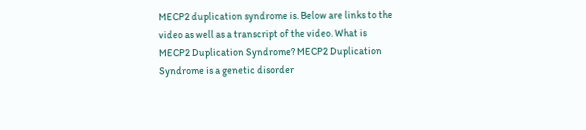MECP2 duplication syndrome is. Below are links to the video as well as a transcript of the video. What is MECP2 Duplication Syndrome? MECP2 Duplication Syndrome is a genetic disorder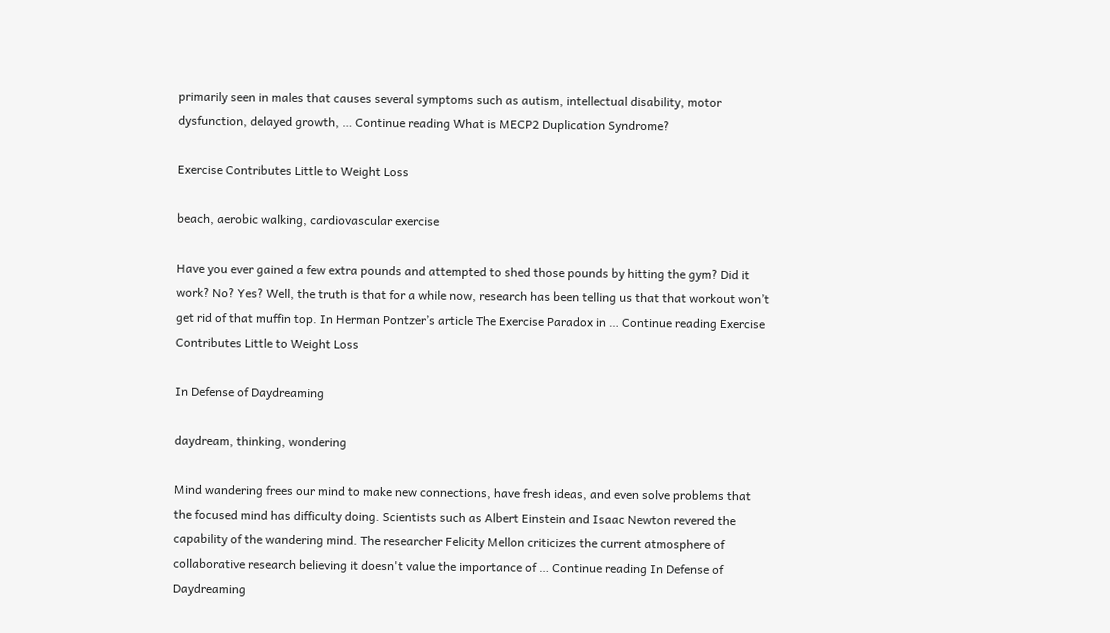primarily seen in males that causes several symptoms such as autism, intellectual disability, motor dysfunction, delayed growth, … Continue reading What is MECP2 Duplication Syndrome?

Exercise Contributes Little to Weight Loss

beach, aerobic walking, cardiovascular exercise

Have you ever gained a few extra pounds and attempted to shed those pounds by hitting the gym? Did it work? No? Yes? Well, the truth is that for a while now, research has been telling us that that workout won’t get rid of that muffin top. In Herman Pontzer’s article The Exercise Paradox in … Continue reading Exercise Contributes Little to Weight Loss

In Defense of Daydreaming

daydream, thinking, wondering

Mind wandering frees our mind to make new connections, have fresh ideas, and even solve problems that the focused mind has difficulty doing. Scientists such as Albert Einstein and Isaac Newton revered the capability of the wandering mind. The researcher Felicity Mellon criticizes the current atmosphere of collaborative research believing it doesn't value the importance of … Continue reading In Defense of Daydreaming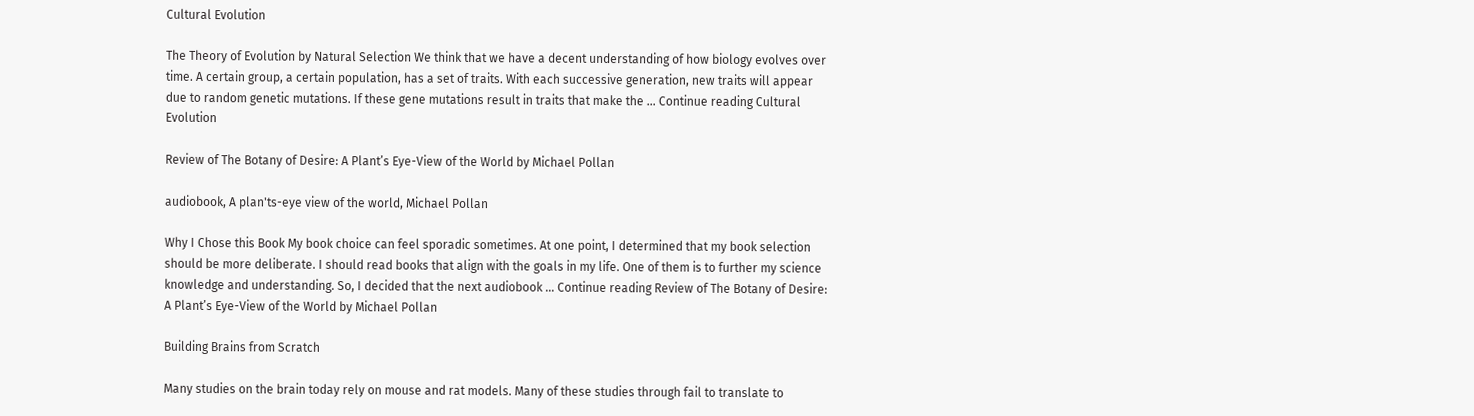Cultural Evolution

The Theory of Evolution by Natural Selection We think that we have a decent understanding of how biology evolves over time. A certain group, a certain population, has a set of traits. With each successive generation, new traits will appear due to random genetic mutations. If these gene mutations result in traits that make the … Continue reading Cultural Evolution

Review of The Botany of Desire: A Plant’s Eye-View of the World by Michael Pollan

audiobook, A plan'ts-eye view of the world, Michael Pollan

Why I Chose this Book My book choice can feel sporadic sometimes. At one point, I determined that my book selection should be more deliberate. I should read books that align with the goals in my life. One of them is to further my science knowledge and understanding. So, I decided that the next audiobook … Continue reading Review of The Botany of Desire: A Plant’s Eye-View of the World by Michael Pollan

Building Brains from Scratch

Many studies on the brain today rely on mouse and rat models. Many of these studies through fail to translate to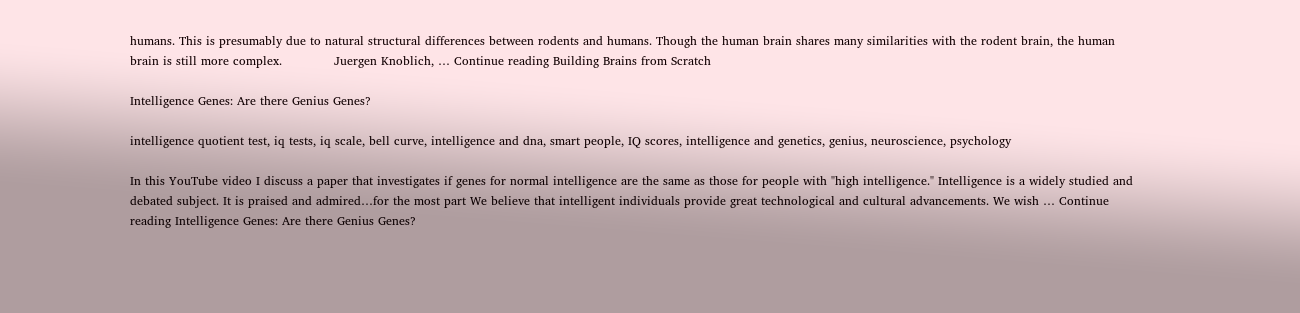humans. This is presumably due to natural structural differences between rodents and humans. Though the human brain shares many similarities with the rodent brain, the human brain is still more complex.             Juergen Knoblich, … Continue reading Building Brains from Scratch

Intelligence Genes: Are there Genius Genes?

intelligence quotient test, iq tests, iq scale, bell curve, intelligence and dna, smart people, IQ scores, intelligence and genetics, genius, neuroscience, psychology

In this YouTube video I discuss a paper that investigates if genes for normal intelligence are the same as those for people with "high intelligence." Intelligence is a widely studied and debated subject. It is praised and admired…for the most part We believe that intelligent individuals provide great technological and cultural advancements. We wish … Continue reading Intelligence Genes: Are there Genius Genes?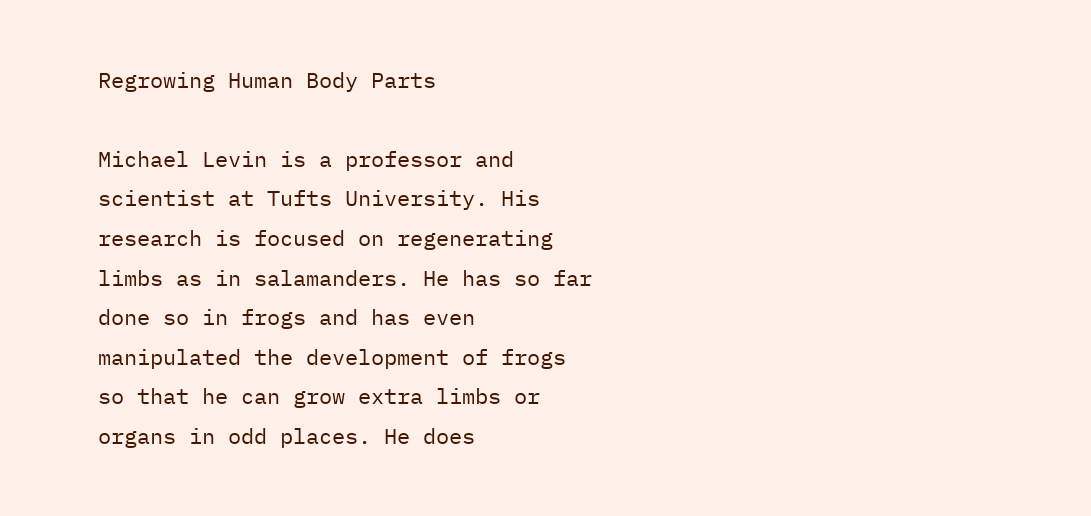Regrowing Human Body Parts

Michael Levin is a professor and scientist at Tufts University. His research is focused on regenerating limbs as in salamanders. He has so far done so in frogs and has even manipulated the development of frogs so that he can grow extra limbs or organs in odd places. He does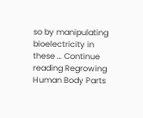so by manipulating bioelectricity in these … Continue reading Regrowing Human Body Parts